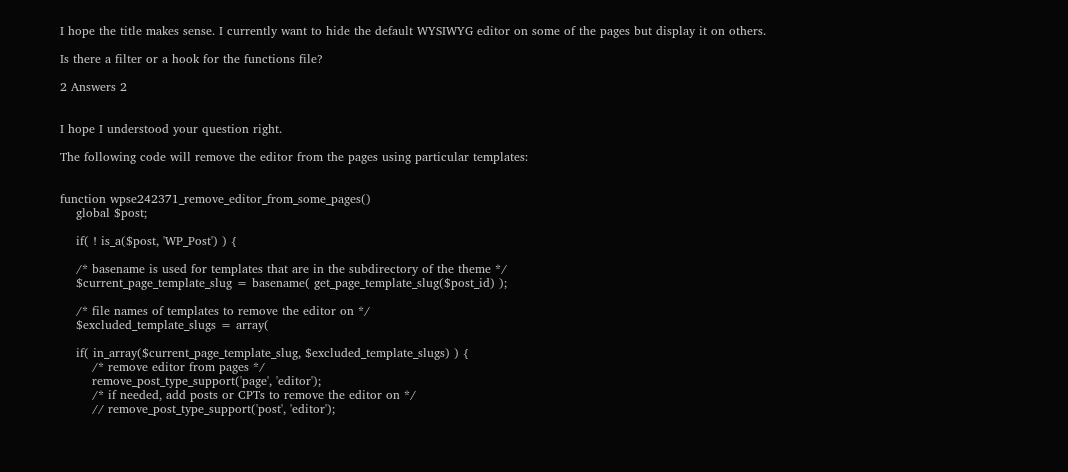I hope the title makes sense. I currently want to hide the default WYSIWYG editor on some of the pages but display it on others.

Is there a filter or a hook for the functions file?

2 Answers 2


I hope I understood your question right.

The following code will remove the editor from the pages using particular templates:


function wpse242371_remove_editor_from_some_pages()
    global $post;

    if( ! is_a($post, 'WP_Post') ) {

    /* basename is used for templates that are in the subdirectory of the theme */
    $current_page_template_slug = basename( get_page_template_slug($post_id) );

    /* file names of templates to remove the editor on */
    $excluded_template_slugs = array(

    if( in_array($current_page_template_slug, $excluded_template_slugs) ) {
        /* remove editor from pages */
        remove_post_type_support('page', 'editor');
        /* if needed, add posts or CPTs to remove the editor on */
        // remove_post_type_support('post', 'editor');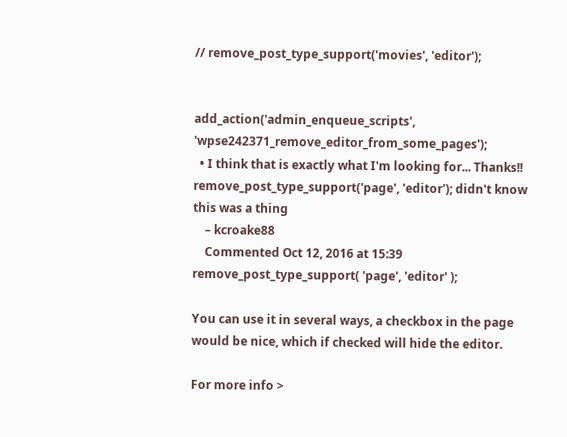// remove_post_type_support('movies', 'editor');


add_action('admin_enqueue_scripts', 'wpse242371_remove_editor_from_some_pages');
  • I think that is exactly what I'm looking for... Thanks!! remove_post_type_support('page', 'editor'); didn't know this was a thing
    – kcroake88
    Commented Oct 12, 2016 at 15:39
remove_post_type_support( 'page', 'editor' );

You can use it in several ways, a checkbox in the page would be nice, which if checked will hide the editor.

For more info >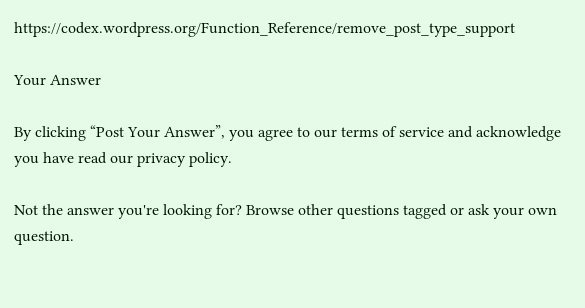https://codex.wordpress.org/Function_Reference/remove_post_type_support

Your Answer

By clicking “Post Your Answer”, you agree to our terms of service and acknowledge you have read our privacy policy.

Not the answer you're looking for? Browse other questions tagged or ask your own question.